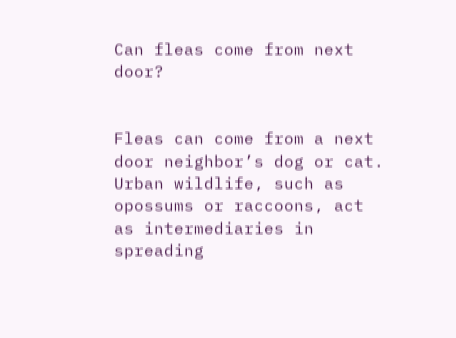Can fleas come from next door?


Fleas can come from a next door neighbor’s dog or cat. Urban wildlife, such as opossums or raccoons, act as intermediaries in spreading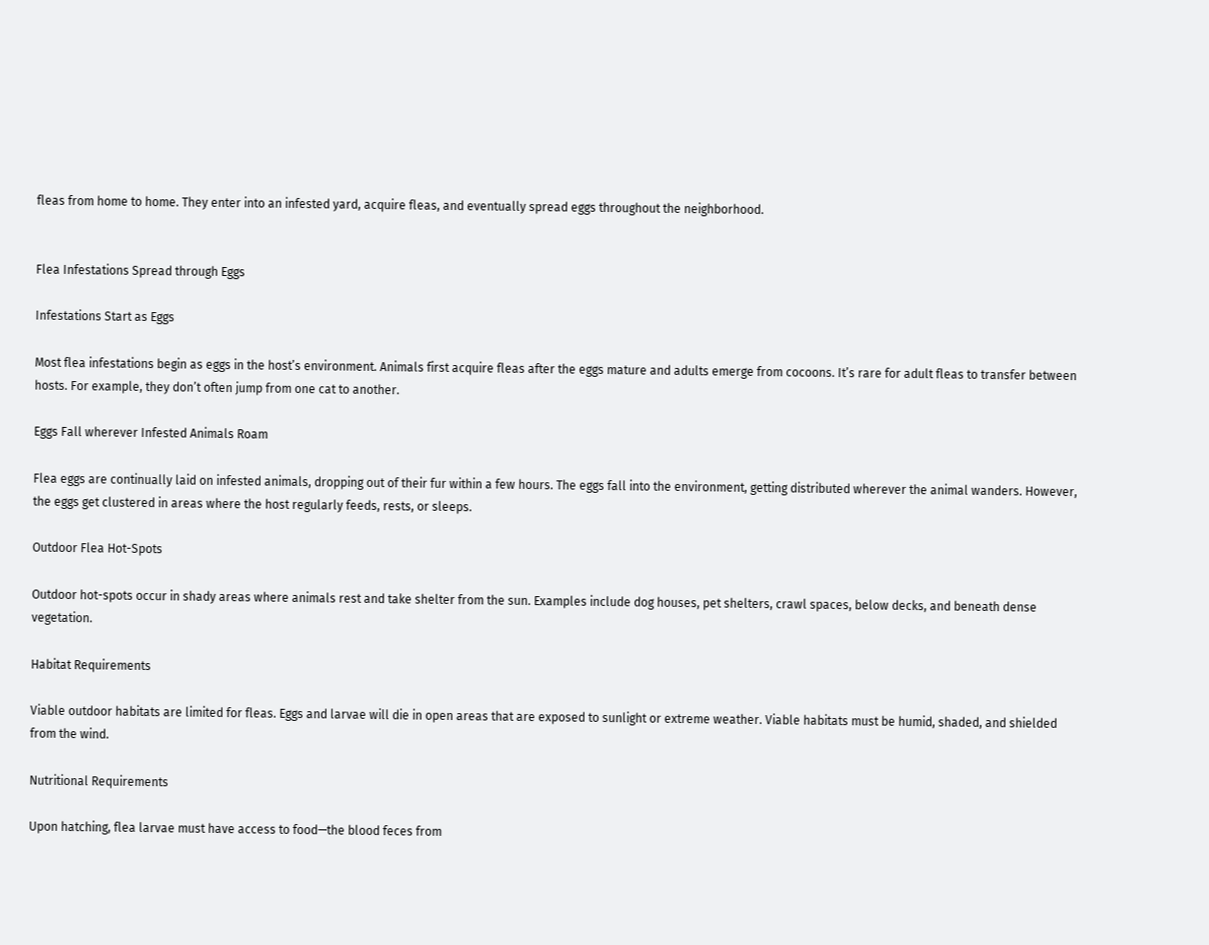fleas from home to home. They enter into an infested yard, acquire fleas, and eventually spread eggs throughout the neighborhood.


Flea Infestations Spread through Eggs

Infestations Start as Eggs

Most flea infestations begin as eggs in the host’s environment. Animals first acquire fleas after the eggs mature and adults emerge from cocoons. It’s rare for adult fleas to transfer between hosts. For example, they don’t often jump from one cat to another.

Eggs Fall wherever Infested Animals Roam

Flea eggs are continually laid on infested animals, dropping out of their fur within a few hours. The eggs fall into the environment, getting distributed wherever the animal wanders. However, the eggs get clustered in areas where the host regularly feeds, rests, or sleeps.

Outdoor Flea Hot-Spots

Outdoor hot-spots occur in shady areas where animals rest and take shelter from the sun. Examples include dog houses, pet shelters, crawl spaces, below decks, and beneath dense vegetation.

Habitat Requirements

Viable outdoor habitats are limited for fleas. Eggs and larvae will die in open areas that are exposed to sunlight or extreme weather. Viable habitats must be humid, shaded, and shielded from the wind.

Nutritional Requirements

Upon hatching, flea larvae must have access to food—the blood feces from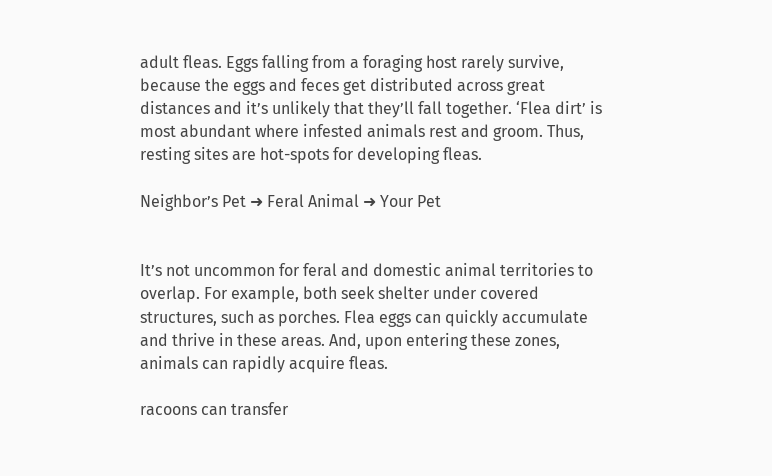adult fleas. Eggs falling from a foraging host rarely survive, because the eggs and feces get distributed across great distances and it’s unlikely that they’ll fall together. ‘Flea dirt’ is most abundant where infested animals rest and groom. Thus, resting sites are hot-spots for developing fleas.

Neighbor’s Pet ➜ Feral Animal ➜ Your Pet


It’s not uncommon for feral and domestic animal territories to overlap. For example, both seek shelter under covered structures, such as porches. Flea eggs can quickly accumulate and thrive in these areas. And, upon entering these zones, animals can rapidly acquire fleas.

racoons can transfer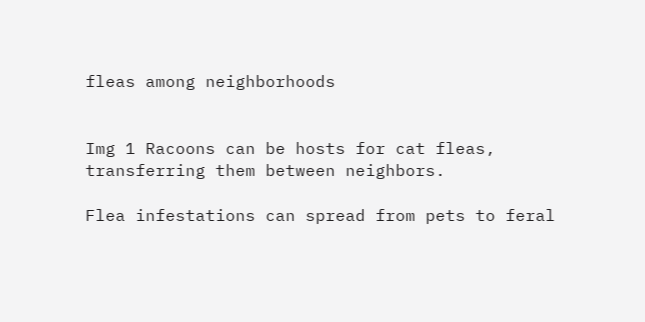fleas among neighborhoods


Img 1 Racoons can be hosts for cat fleas, transferring them between neighbors.

Flea infestations can spread from pets to feral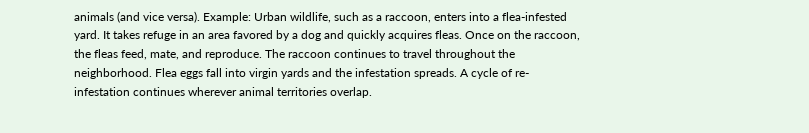animals (and vice versa). Example: Urban wildlife, such as a raccoon, enters into a flea-infested yard. It takes refuge in an area favored by a dog and quickly acquires fleas. Once on the raccoon, the fleas feed, mate, and reproduce. The raccoon continues to travel throughout the neighborhood. Flea eggs fall into virgin yards and the infestation spreads. A cycle of re-infestation continues wherever animal territories overlap.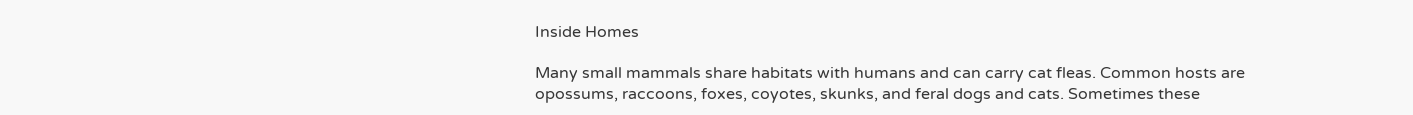Inside Homes

Many small mammals share habitats with humans and can carry cat fleas. Common hosts are opossums, raccoons, foxes, coyotes, skunks, and feral dogs and cats. Sometimes these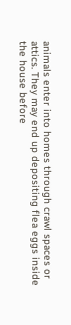animals enter into homes through crawl spaces or attics. They may end up depositing flea eggs inside the house before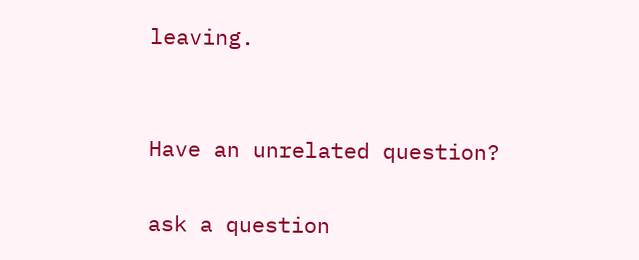leaving.


Have an unrelated question?

ask a question